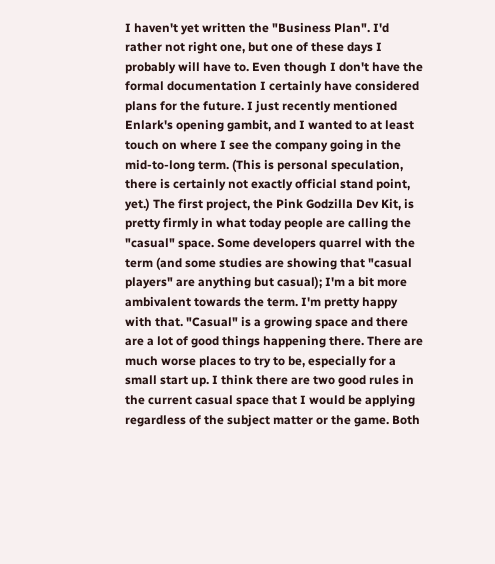I haven't yet written the "Business Plan". I'd rather not right one, but one of these days I probably will have to. Even though I don't have the formal documentation I certainly have considered plans for the future. I just recently mentioned Enlark's opening gambit, and I wanted to at least touch on where I see the company going in the mid-to-long term. (This is personal speculation, there is certainly not exactly official stand point, yet.) The first project, the Pink Godzilla Dev Kit, is pretty firmly in what today people are calling the "casual" space. Some developers quarrel with the term (and some studies are showing that "casual players" are anything but casual); I'm a bit more ambivalent towards the term. I'm pretty happy with that. "Casual" is a growing space and there are a lot of good things happening there. There are much worse places to try to be, especially for a small start up. I think there are two good rules in the current casual space that I would be applying regardless of the subject matter or the game. Both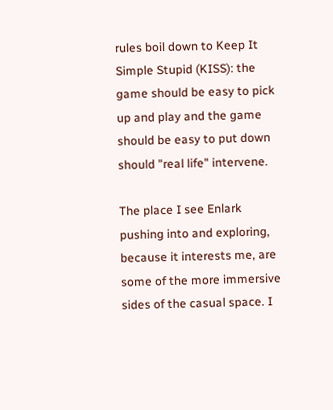rules boil down to Keep It Simple Stupid (KISS): the game should be easy to pick up and play and the game should be easy to put down should "real life" intervene.

The place I see Enlark pushing into and exploring, because it interests me, are some of the more immersive sides of the casual space. I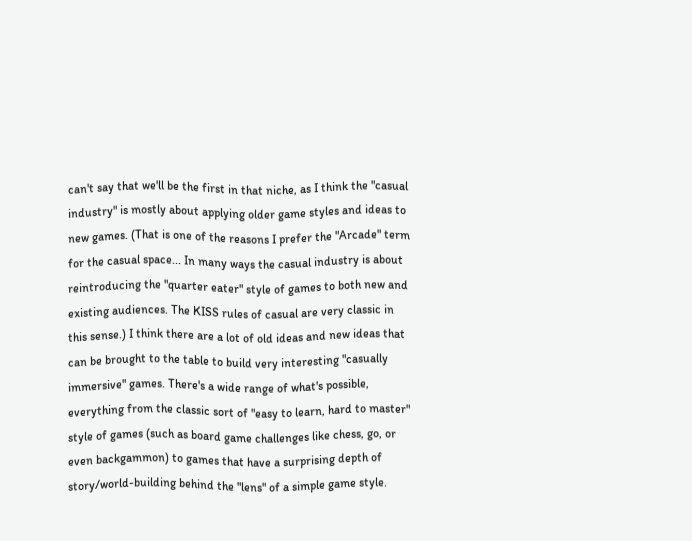can't say that we'll be the first in that niche, as I think the "casual industry" is mostly about applying older game styles and ideas to new games. (That is one of the reasons I prefer the "Arcade" term for the casual space... In many ways the casual industry is about reintroducing the "quarter eater" style of games to both new and existing audiences. The KISS rules of casual are very classic in this sense.) I think there are a lot of old ideas and new ideas that can be brought to the table to build very interesting "casually immersive" games. There's a wide range of what's possible, everything from the classic sort of "easy to learn, hard to master" style of games (such as board game challenges like chess, go, or even backgammon) to games that have a surprising depth of story/world-building behind the "lens" of a simple game style.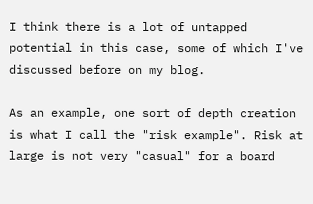I think there is a lot of untapped potential in this case, some of which I've discussed before on my blog.

As an example, one sort of depth creation is what I call the "risk example". Risk at large is not very "casual" for a board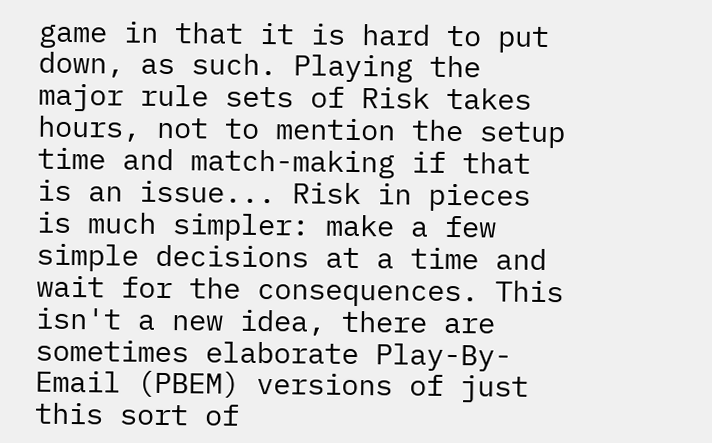game in that it is hard to put down, as such. Playing the major rule sets of Risk takes hours, not to mention the setup time and match-making if that is an issue... Risk in pieces is much simpler: make a few simple decisions at a time and wait for the consequences. This isn't a new idea, there are sometimes elaborate Play-By-Email (PBEM) versions of just this sort of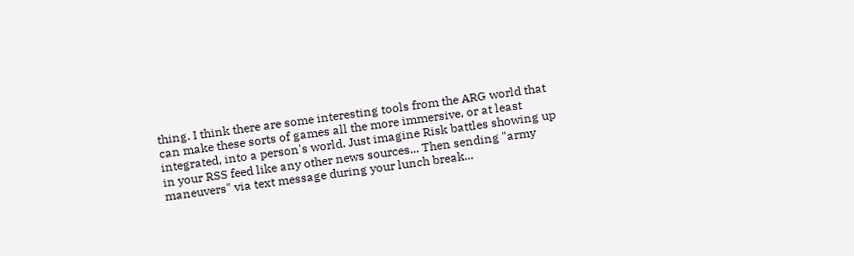thing. I think there are some interesting tools from the ARG world that can make these sorts of games all the more immersive, or at least integrated, into a person's world. Just imagine Risk battles showing up in your RSS feed like any other news sources... Then sending "army maneuvers" via text message during your lunch break...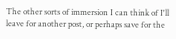The other sorts of immersion I can think of I'll leave for another post, or perhaps save for the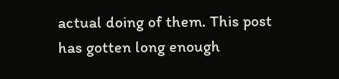actual doing of them. This post has gotten long enough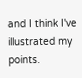and I think I've illustrated my points.